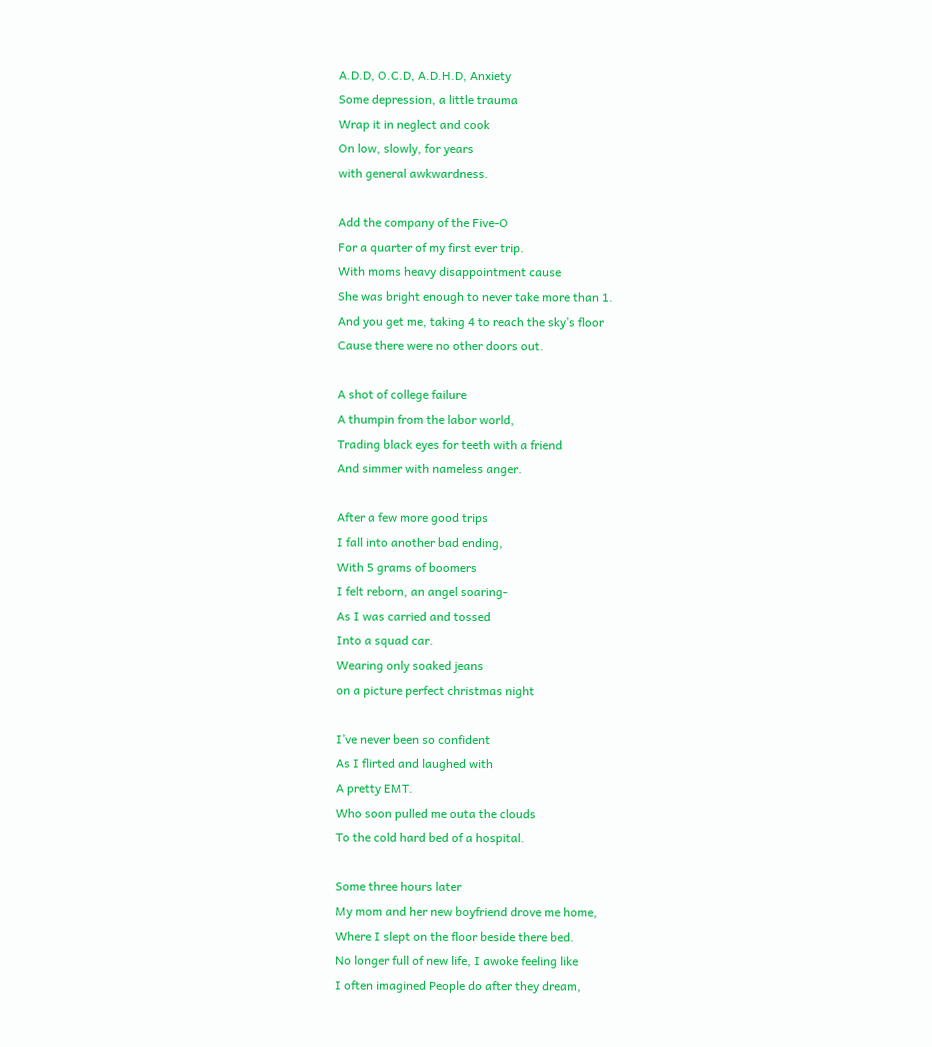A.D.D, O.C.D, A.D.H.D, Anxiety
Some depression, a little trauma
Wrap it in neglect and cook
On low, slowly, for years
with general awkwardness.

Add the company of the Five-O
For a quarter of my first ever trip.
With moms heavy disappointment cause
She was bright enough to never take more than 1.
And you get me, taking 4 to reach the sky’s floor
Cause there were no other doors out.

A shot of college failure
A thumpin from the labor world,
Trading black eyes for teeth with a friend
And simmer with nameless anger.

After a few more good trips
I fall into another bad ending,
With 5 grams of boomers
I felt reborn, an angel soaring-
As I was carried and tossed
Into a squad car.
Wearing only soaked jeans
on a picture perfect christmas night

I’ve never been so confident
As I flirted and laughed with
A pretty EMT.
Who soon pulled me outa the clouds
To the cold hard bed of a hospital.

Some three hours later
My mom and her new boyfriend drove me home,
Where I slept on the floor beside there bed.
No longer full of new life, I awoke feeling like
I often imagined People do after they dream,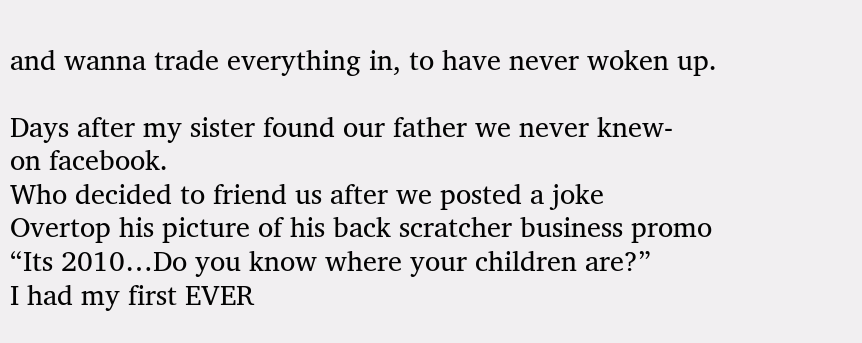and wanna trade everything in, to have never woken up.

Days after my sister found our father we never knew-
on facebook.
Who decided to friend us after we posted a joke
Overtop his picture of his back scratcher business promo
“Its 2010…Do you know where your children are?”
I had my first EVER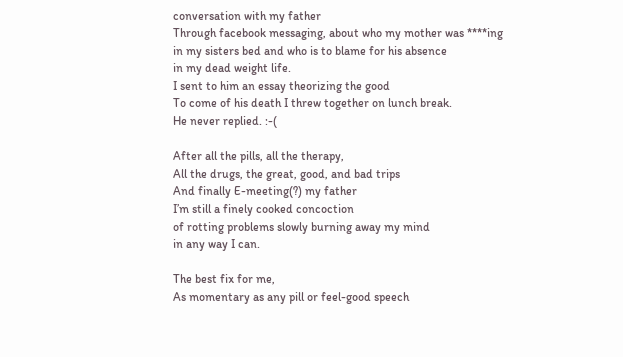conversation with my father
Through facebook messaging, about who my mother was ****ing
in my sisters bed and who is to blame for his absence
in my dead weight life.
I sent to him an essay theorizing the good
To come of his death I threw together on lunch break.
He never replied. :-(

After all the pills, all the therapy,
All the drugs, the great, good, and bad trips
And finally E-meeting(?) my father
I’m still a finely cooked concoction
of rotting problems slowly burning away my mind
in any way I can.

The best fix for me,
As momentary as any pill or feel-good speech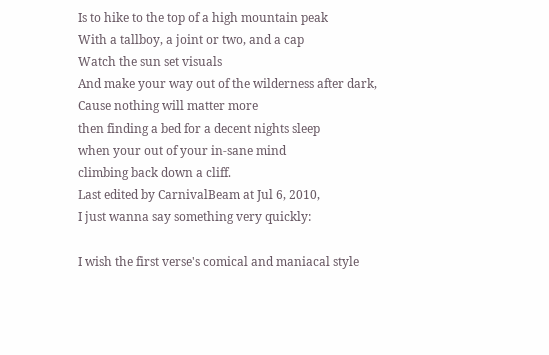Is to hike to the top of a high mountain peak
With a tallboy, a joint or two, and a cap
Watch the sun set visuals
And make your way out of the wilderness after dark,
Cause nothing will matter more
then finding a bed for a decent nights sleep
when your out of your in-sane mind
climbing back down a cliff.
Last edited by CarnivalBeam at Jul 6, 2010,
I just wanna say something very quickly:

I wish the first verse's comical and maniacal style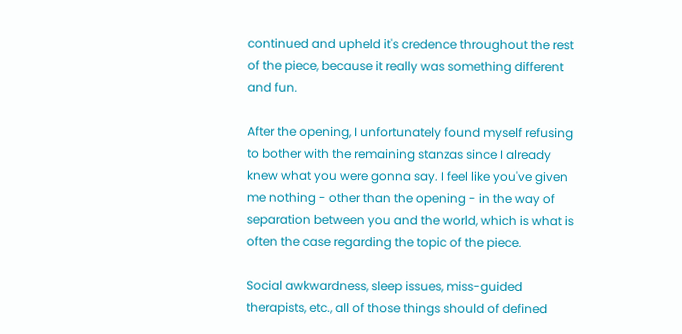continued and upheld it's credence throughout the rest of the piece, because it really was something different and fun.

After the opening, I unfortunately found myself refusing to bother with the remaining stanzas since I already knew what you were gonna say. I feel like you've given me nothing - other than the opening - in the way of separation between you and the world, which is what is often the case regarding the topic of the piece.

Social awkwardness, sleep issues, miss-guided therapists, etc., all of those things should of defined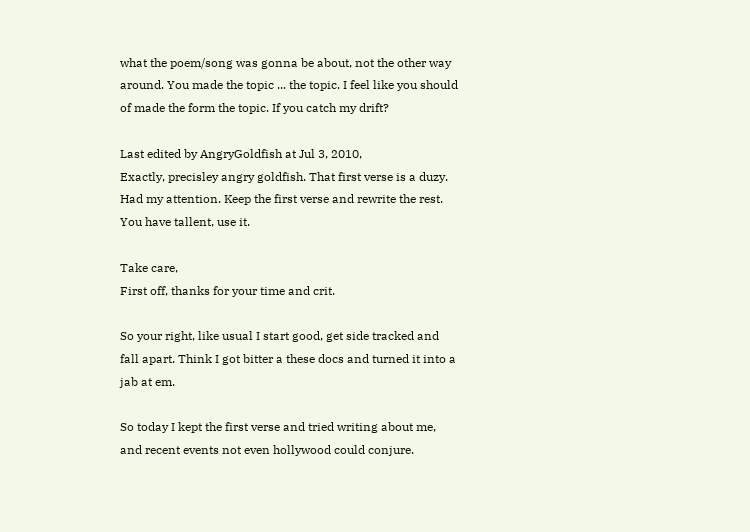what the poem/song was gonna be about, not the other way around. You made the topic ... the topic. I feel like you should of made the form the topic. If you catch my drift?

Last edited by AngryGoldfish at Jul 3, 2010,
Exactly, precisley angry goldfish. That first verse is a duzy. Had my attention. Keep the first verse and rewrite the rest. You have tallent, use it.

Take care,
First off, thanks for your time and crit.

So your right, like usual I start good, get side tracked and fall apart. Think I got bitter a these docs and turned it into a jab at em.

So today I kept the first verse and tried writing about me, and recent events not even hollywood could conjure.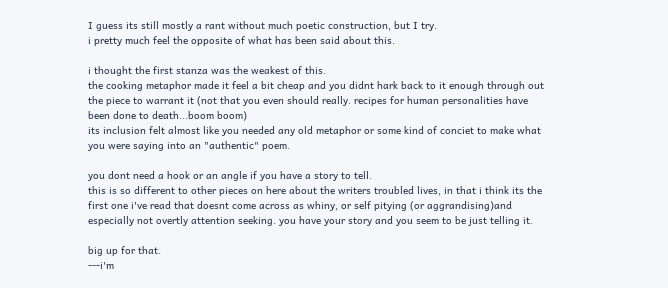I guess its still mostly a rant without much poetic construction, but I try.
i pretty much feel the opposite of what has been said about this.

i thought the first stanza was the weakest of this.
the cooking metaphor made it feel a bit cheap and you didnt hark back to it enough through out the piece to warrant it (not that you even should really. recipes for human personalities have been done to death...boom boom)
its inclusion felt almost like you needed any old metaphor or some kind of conciet to make what you were saying into an "authentic" poem.

you dont need a hook or an angle if you have a story to tell.
this is so different to other pieces on here about the writers troubled lives, in that i think its the first one i've read that doesnt come across as whiny, or self pitying (or aggrandising)and especially not overtly attention seeking. you have your story and you seem to be just telling it.

big up for that.
---i'm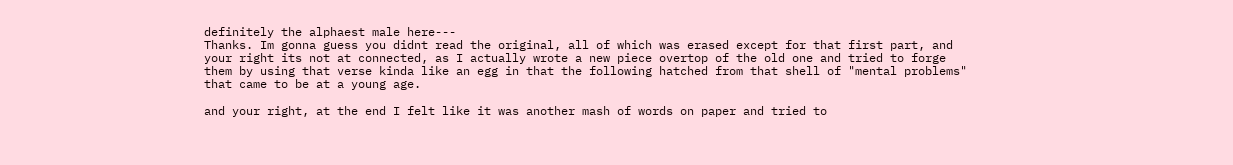definitely the alphaest male here---
Thanks. Im gonna guess you didnt read the original, all of which was erased except for that first part, and your right its not at connected, as I actually wrote a new piece overtop of the old one and tried to forge them by using that verse kinda like an egg in that the following hatched from that shell of "mental problems" that came to be at a young age.

and your right, at the end I felt like it was another mash of words on paper and tried to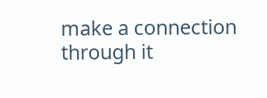make a connection through it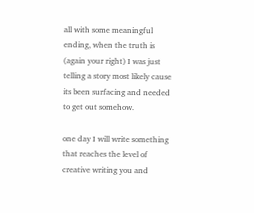all with some meaningful ending, when the truth is (again your right) I was just telling a story most likely cause its been surfacing and needed to get out somehow.

one day I will write something that reaches the level of creative writing you and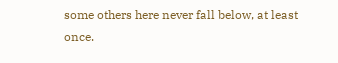some others here never fall below, at least once.